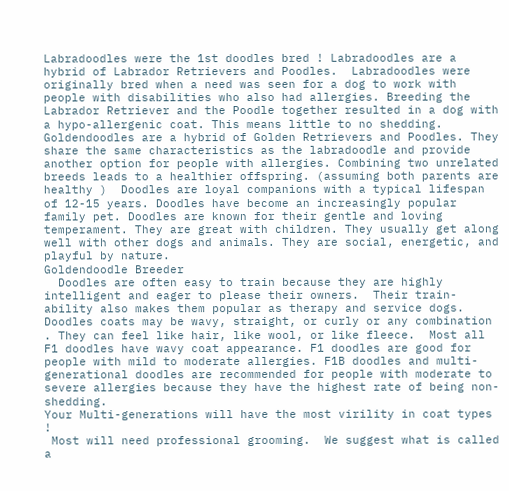Labradoodles were the 1st doodles bred ! Labradoodles are a hybrid of Labrador Retrievers and Poodles.  Labradoodles were originally bred when a need was seen for a dog to work with people with disabilities who also had allergies. Breeding the Labrador Retriever and the Poodle together resulted in a dog with a hypo-allergenic coat. This means little to no shedding.
Goldendoodles are a hybrid of Golden Retrievers and Poodles. They share the same characteristics as the labradoodle and provide another option for people with allergies. Combining two unrelated breeds leads to a healthier offspring. (assuming both parents are healthy )  Doodles are loyal companions with a typical lifespan of 12-15 years. Doodles have become an increasingly popular family pet. Doodles are known for their gentle and loving temperament. They are great with children. They usually get along well with other dogs and animals. They are social, energetic, and playful by nature.
Goldendoodle Breeder
  Doodles are often easy to train because they are highly intelligent and eager to please their owners.  Their train-ability also makes them popular as therapy and service dogs.
Doodles coats may be wavy, straight, or curly or any combination . They can feel like hair, like wool, or like fleece.  Most all F1 doodles have wavy coat appearance. F1 doodles are good for people with mild to moderate allergies. F1B doodles and multi-generational doodles are recommended for people with moderate to severe allergies because they have the highest rate of being non-shedding.
Your Multi-generations will have the most virility in coat types !
 Most will need professional grooming.  We suggest what is called a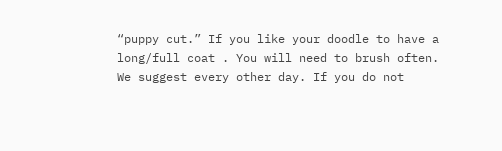“puppy cut.” If you like your doodle to have a long/full coat . You will need to brush often. We suggest every other day. If you do not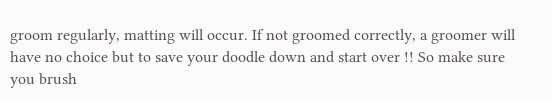groom regularly, matting will occur. If not groomed correctly, a groomer will have no choice but to save your doodle down and start over !! So make sure you brush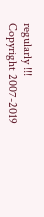regularly !!!
Copyright 2007-2019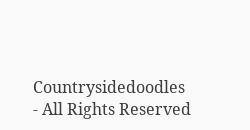Countrysidedoodles - All Rights Reserved